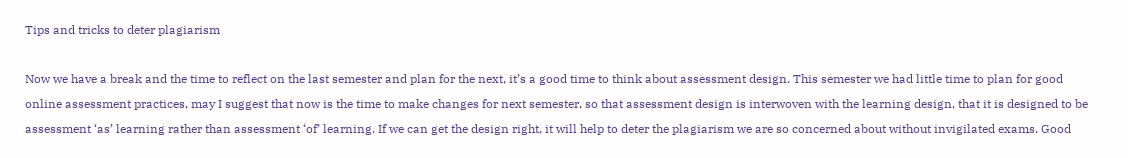Tips and tricks to deter plagiarism

Now we have a break and the time to reflect on the last semester and plan for the next, it’s a good time to think about assessment design. This semester we had little time to plan for good online assessment practices, may I suggest that now is the time to make changes for next semester, so that assessment design is interwoven with the learning design, that it is designed to be assessment ‘as’ learning rather than assessment ‘of’ learning. If we can get the design right, it will help to deter the plagiarism we are so concerned about without invigilated exams. Good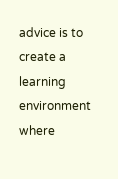advice is to create a learning environment where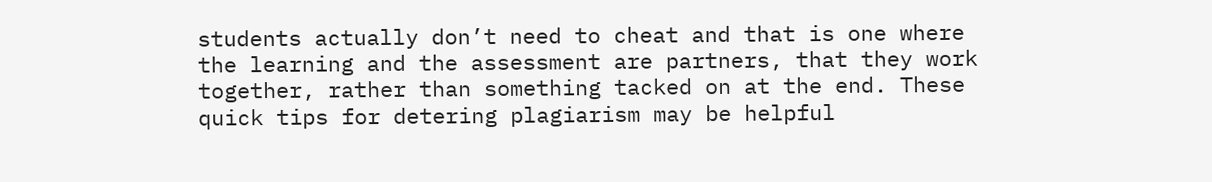students actually don’t need to cheat and that is one where the learning and the assessment are partners, that they work together, rather than something tacked on at the end. These quick tips for detering plagiarism may be helpful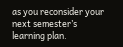as you reconsider your next semester’s learning plan.